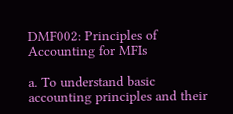DMF002: Principles of Accounting for MFIs

a. To understand basic accounting principles and their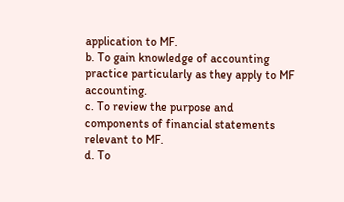application to MF.
b. To gain knowledge of accounting practice particularly as they apply to MF accounting.
c. To review the purpose and components of financial statements relevant to MF.
d. To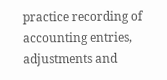practice recording of accounting entries, adjustments and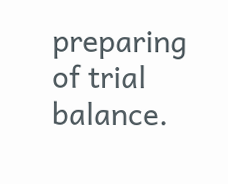preparing of trial balance.